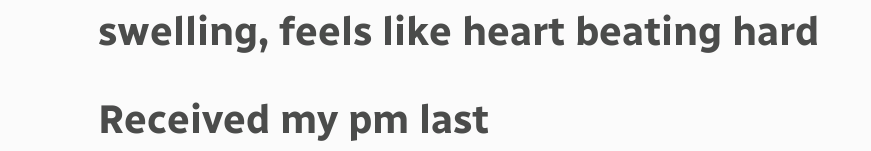swelling, feels like heart beating hard

Received my pm last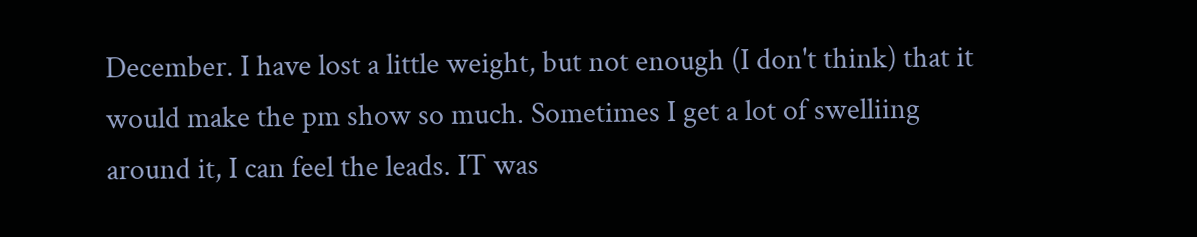December. I have lost a little weight, but not enough (I don't think) that it would make the pm show so much. Sometimes I get a lot of swelliing around it, I can feel the leads. IT was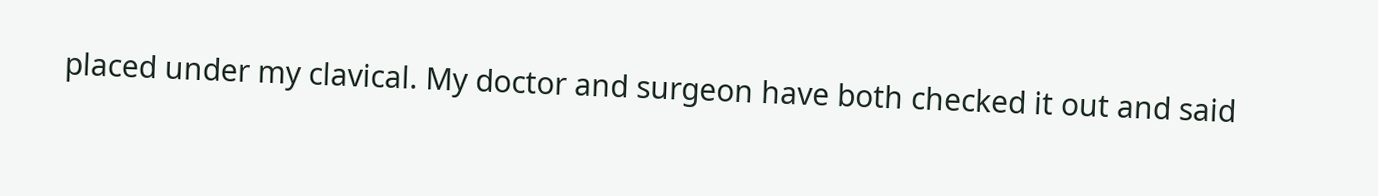placed under my clavical. My doctor and surgeon have both checked it out and said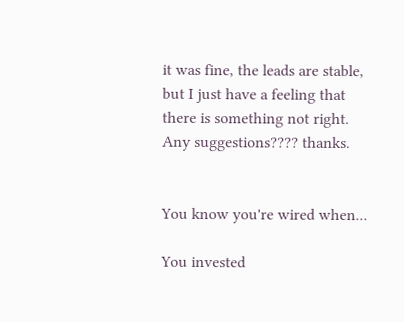it was fine, the leads are stable, but I just have a feeling that there is something not right. Any suggestions???? thanks.


You know you're wired when...

You invested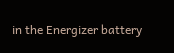in the Energizer battery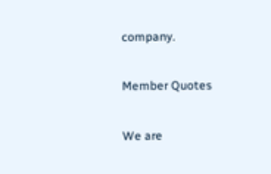company.

Member Quotes

We are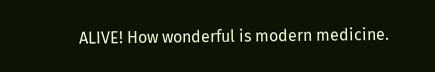ALIVE! How wonderful is modern medicine.